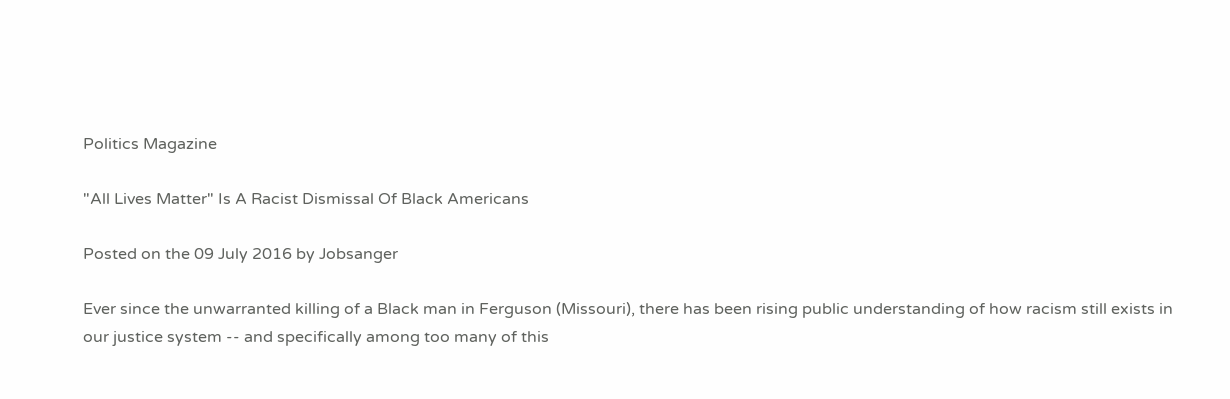Politics Magazine

"All Lives Matter" Is A Racist Dismissal Of Black Americans

Posted on the 09 July 2016 by Jobsanger

Ever since the unwarranted killing of a Black man in Ferguson (Missouri), there has been rising public understanding of how racism still exists in our justice system -- and specifically among too many of this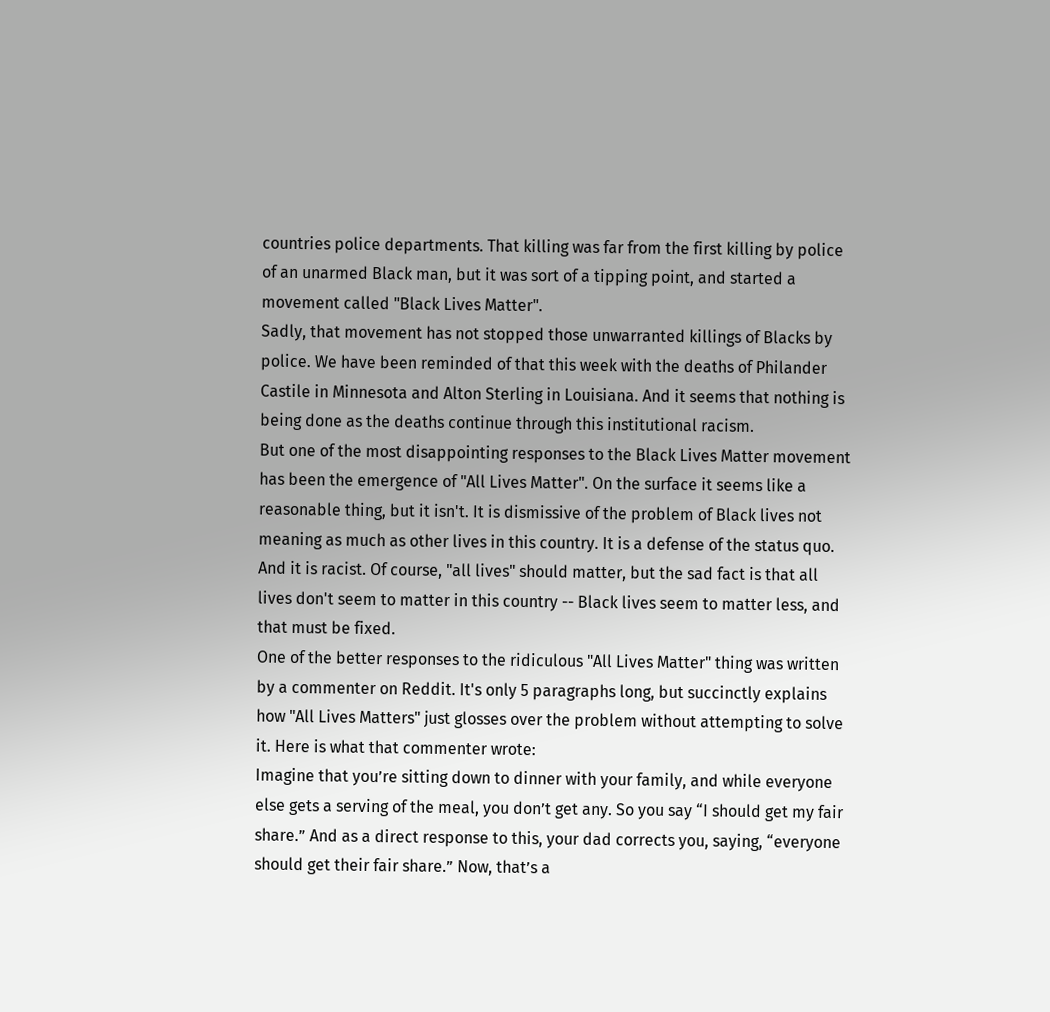countries police departments. That killing was far from the first killing by police of an unarmed Black man, but it was sort of a tipping point, and started a movement called "Black Lives Matter".
Sadly, that movement has not stopped those unwarranted killings of Blacks by police. We have been reminded of that this week with the deaths of Philander Castile in Minnesota and Alton Sterling in Louisiana. And it seems that nothing is being done as the deaths continue through this institutional racism.
But one of the most disappointing responses to the Black Lives Matter movement has been the emergence of "All Lives Matter". On the surface it seems like a reasonable thing, but it isn't. It is dismissive of the problem of Black lives not meaning as much as other lives in this country. It is a defense of the status quo. And it is racist. Of course, "all lives" should matter, but the sad fact is that all lives don't seem to matter in this country -- Black lives seem to matter less, and that must be fixed.
One of the better responses to the ridiculous "All Lives Matter" thing was written by a commenter on Reddit. It's only 5 paragraphs long, but succinctly explains how "All Lives Matters" just glosses over the problem without attempting to solve it. Here is what that commenter wrote:
Imagine that you’re sitting down to dinner with your family, and while everyone else gets a serving of the meal, you don’t get any. So you say “I should get my fair share.” And as a direct response to this, your dad corrects you, saying, “everyone should get their fair share.” Now, that’s a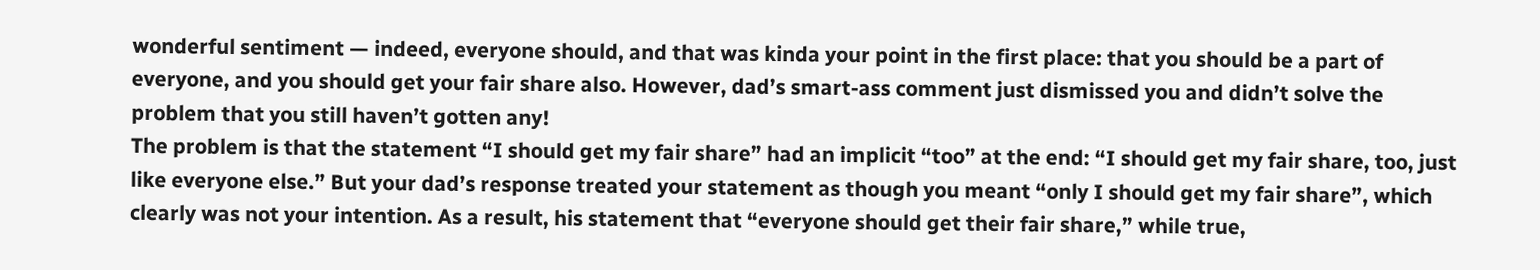wonderful sentiment — indeed, everyone should, and that was kinda your point in the first place: that you should be a part of everyone, and you should get your fair share also. However, dad’s smart-ass comment just dismissed you and didn’t solve the problem that you still haven’t gotten any!
The problem is that the statement “I should get my fair share” had an implicit “too” at the end: “I should get my fair share, too, just like everyone else.” But your dad’s response treated your statement as though you meant “only I should get my fair share”, which clearly was not your intention. As a result, his statement that “everyone should get their fair share,” while true,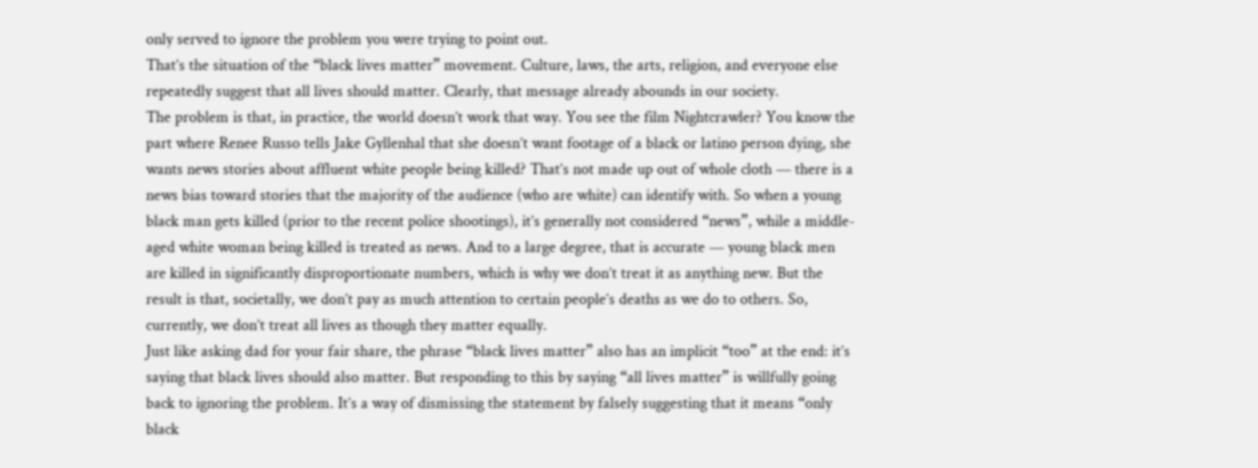only served to ignore the problem you were trying to point out.
That’s the situation of the “black lives matter” movement. Culture, laws, the arts, religion, and everyone else repeatedly suggest that all lives should matter. Clearly, that message already abounds in our society.
The problem is that, in practice, the world doesn’t work that way. You see the film Nightcrawler? You know the part where Renee Russo tells Jake Gyllenhal that she doesn’t want footage of a black or latino person dying, she wants news stories about affluent white people being killed? That’s not made up out of whole cloth — there is a news bias toward stories that the majority of the audience (who are white) can identify with. So when a young black man gets killed (prior to the recent police shootings), it’s generally not considered “news”, while a middle-aged white woman being killed is treated as news. And to a large degree, that is accurate — young black men are killed in significantly disproportionate numbers, which is why we don’t treat it as anything new. But the result is that, societally, we don’t pay as much attention to certain people’s deaths as we do to others. So, currently, we don’t treat all lives as though they matter equally.
Just like asking dad for your fair share, the phrase “black lives matter” also has an implicit “too” at the end: it’s saying that black lives should also matter. But responding to this by saying “all lives matter” is willfully going back to ignoring the problem. It’s a way of dismissing the statement by falsely suggesting that it means “only black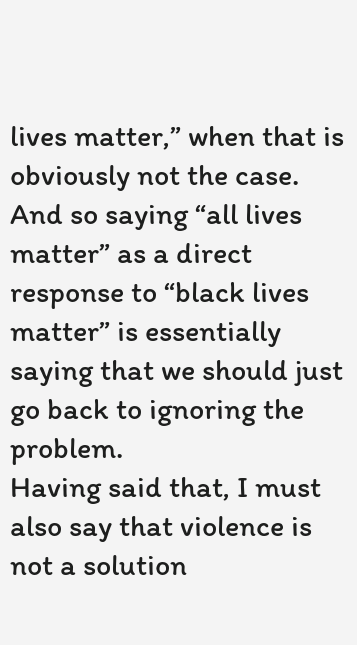lives matter,” when that is obviously not the case. And so saying “all lives matter” as a direct response to “black lives matter” is essentially saying that we should just go back to ignoring the problem.
Having said that, I must also say that violence is not a solution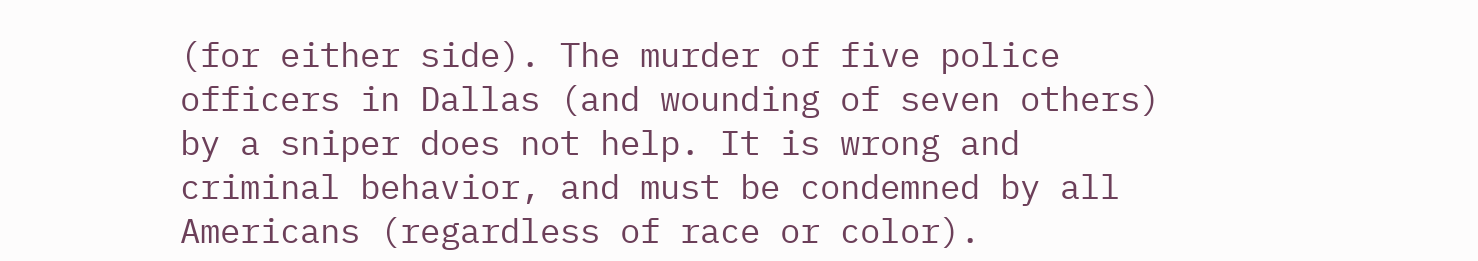(for either side). The murder of five police officers in Dallas (and wounding of seven others) by a sniper does not help. It is wrong and criminal behavior, and must be condemned by all Americans (regardless of race or color).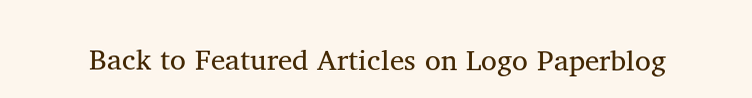Back to Featured Articles on Logo Paperblog